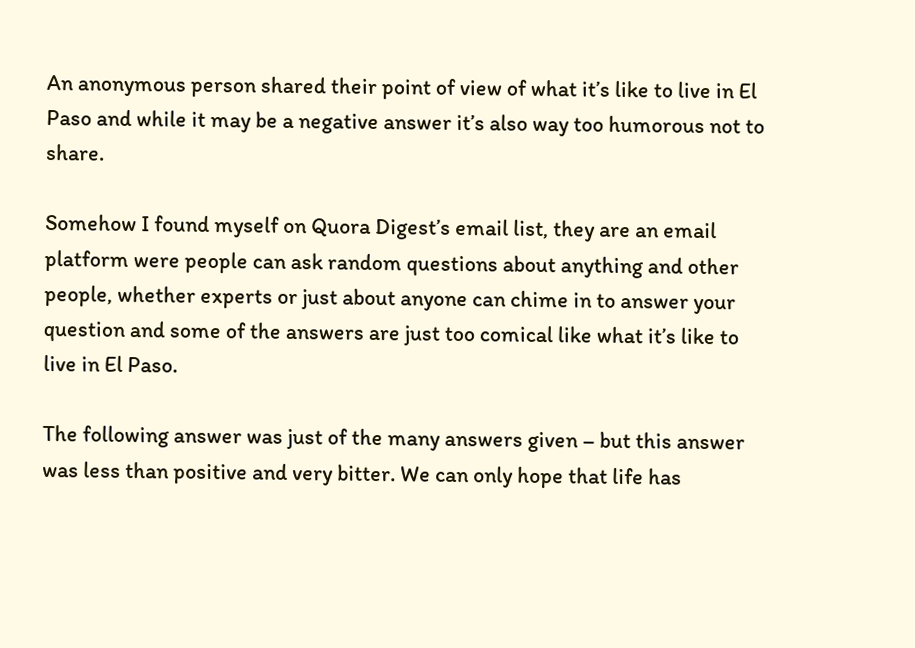An anonymous person shared their point of view of what it’s like to live in El Paso and while it may be a negative answer it’s also way too humorous not to share.

Somehow I found myself on Quora Digest’s email list, they are an email platform were people can ask random questions about anything and other people, whether experts or just about anyone can chime in to answer your question and some of the answers are just too comical like what it’s like to live in El Paso.

The following answer was just of the many answers given – but this answer was less than positive and very bitter. We can only hope that life has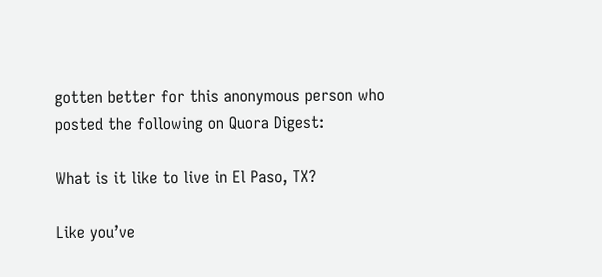gotten better for this anonymous person who posted the following on Quora Digest:

What is it like to live in El Paso, TX?

Like you’ve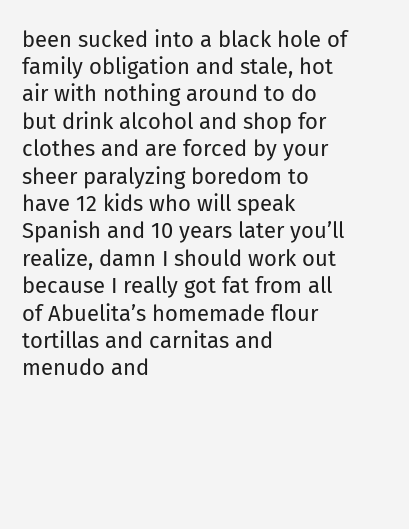been sucked into a black hole of family obligation and stale, hot air with nothing around to do but drink alcohol and shop for clothes and are forced by your sheer paralyzing boredom to have 12 kids who will speak Spanish and 10 years later you’ll realize, damn I should work out because I really got fat from all of Abuelita’s homemade flour tortillas and carnitas and menudo and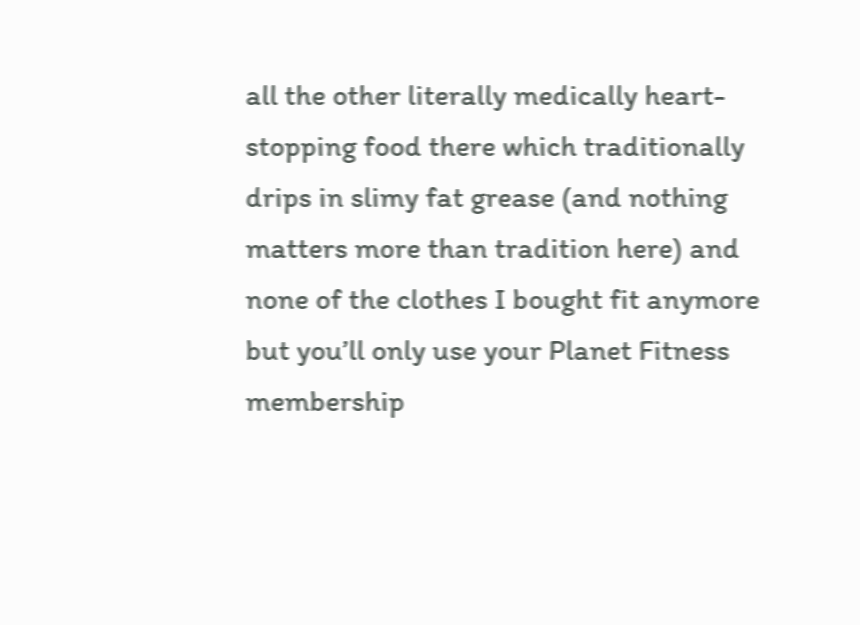all the other literally medically heart-stopping food there which traditionally drips in slimy fat grease (and nothing matters more than tradition here) and none of the clothes I bought fit anymore but you’ll only use your Planet Fitness membership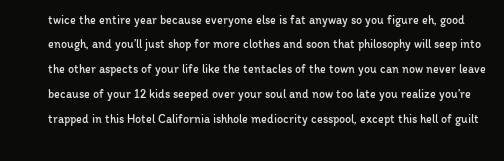twice the entire year because everyone else is fat anyway so you figure eh, good enough, and you’ll just shop for more clothes and soon that philosophy will seep into the other aspects of your life like the tentacles of the town you can now never leave because of your 12 kids seeped over your soul and now too late you realize you’re trapped in this Hotel California ishhole mediocrity cesspool, except this hell of guilt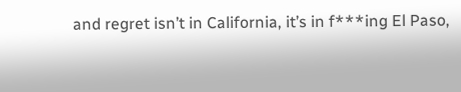and regret isn’t in California, it’s in f***ing El Paso,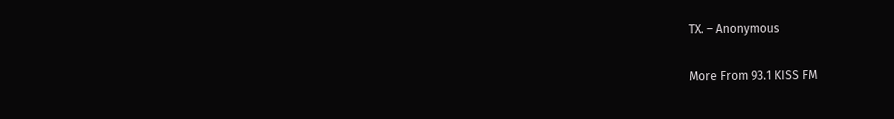TX. – Anonymous

More From 93.1 KISS FM